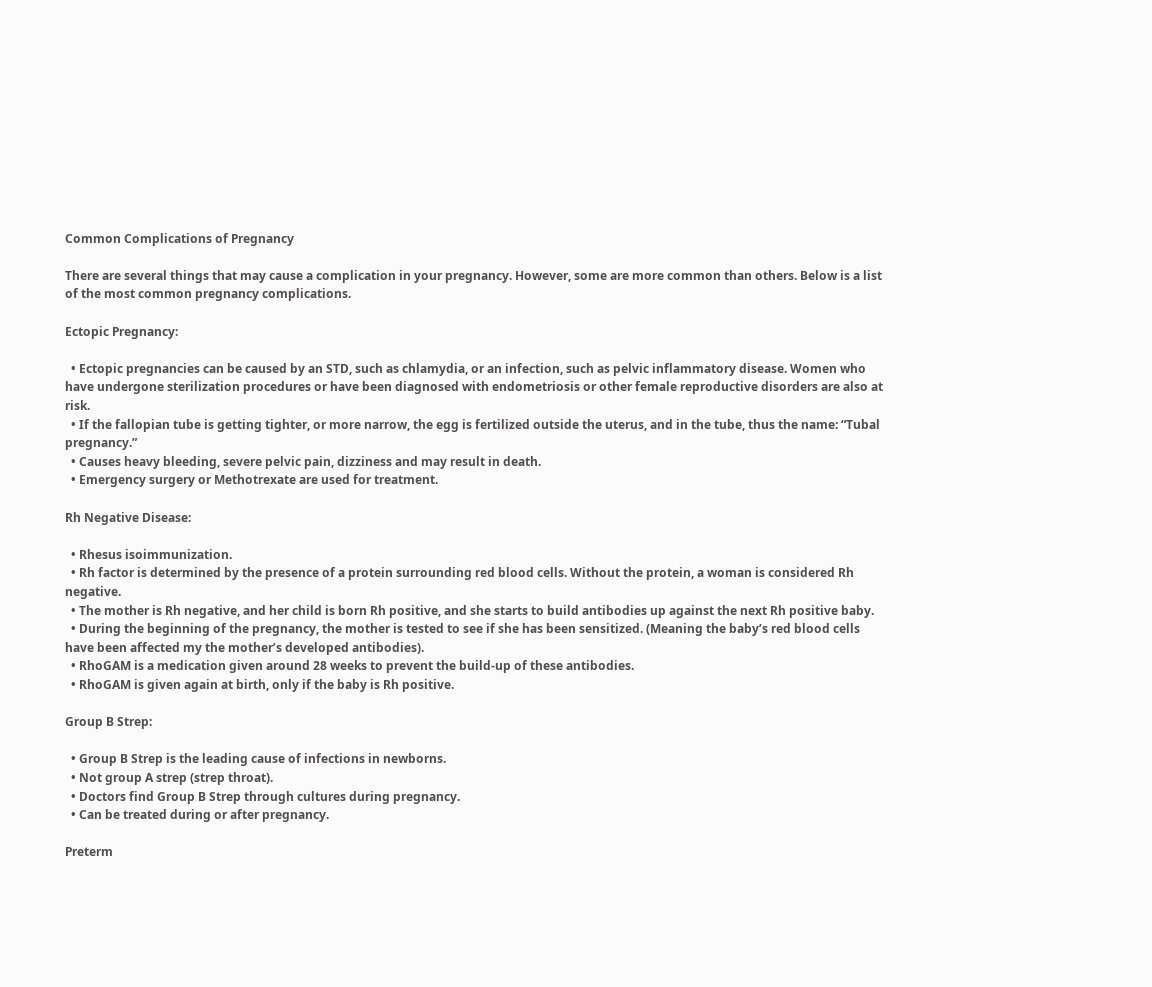Common Complications of Pregnancy

There are several things that may cause a complication in your pregnancy. However, some are more common than others. Below is a list of the most common pregnancy complications.

Ectopic Pregnancy:

  • Ectopic pregnancies can be caused by an STD, such as chlamydia, or an infection, such as pelvic inflammatory disease. Women who have undergone sterilization procedures or have been diagnosed with endometriosis or other female reproductive disorders are also at risk.
  • If the fallopian tube is getting tighter, or more narrow, the egg is fertilized outside the uterus, and in the tube, thus the name: “Tubal pregnancy.”
  • Causes heavy bleeding, severe pelvic pain, dizziness and may result in death.
  • Emergency surgery or Methotrexate are used for treatment.

Rh Negative Disease:

  • Rhesus isoimmunization.
  • Rh factor is determined by the presence of a protein surrounding red blood cells. Without the protein, a woman is considered Rh negative.
  • The mother is Rh negative, and her child is born Rh positive, and she starts to build antibodies up against the next Rh positive baby.
  • During the beginning of the pregnancy, the mother is tested to see if she has been sensitized. (Meaning the baby’s red blood cells have been affected my the mother’s developed antibodies).
  • RhoGAM is a medication given around 28 weeks to prevent the build-up of these antibodies.
  • RhoGAM is given again at birth, only if the baby is Rh positive.

Group B Strep:

  • Group B Strep is the leading cause of infections in newborns.
  • Not group A strep (strep throat).
  • Doctors find Group B Strep through cultures during pregnancy.
  • Can be treated during or after pregnancy.

Preterm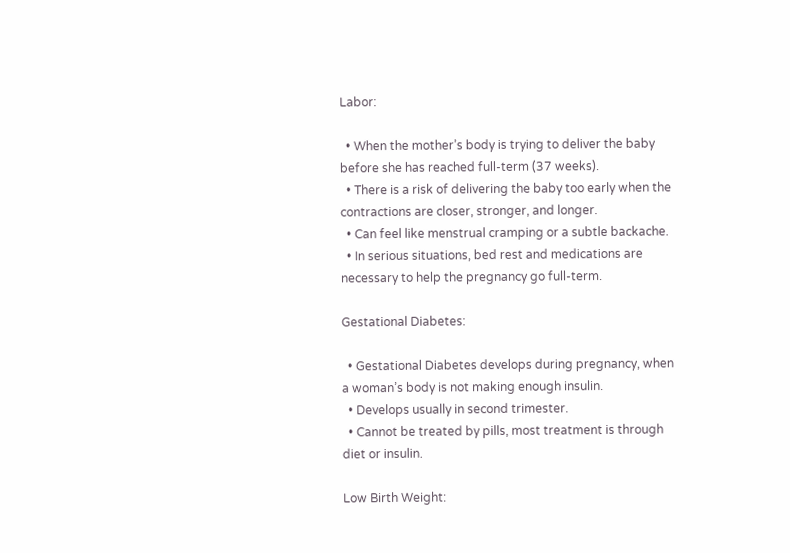Labor:

  • When the mother’s body is trying to deliver the baby before she has reached full-term (37 weeks).
  • There is a risk of delivering the baby too early when the contractions are closer, stronger, and longer.
  • Can feel like menstrual cramping or a subtle backache.
  • In serious situations, bed rest and medications are necessary to help the pregnancy go full-term.

Gestational Diabetes:

  • Gestational Diabetes develops during pregnancy, when a woman’s body is not making enough insulin.
  • Develops usually in second trimester.
  • Cannot be treated by pills, most treatment is through diet or insulin.

Low Birth Weight: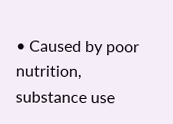• Caused by poor nutrition, substance use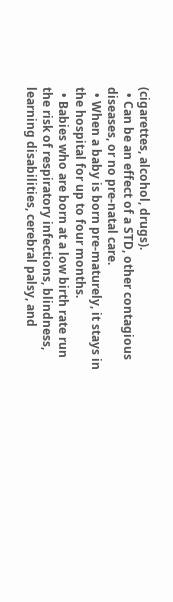(cigarettes, alcohol, drugs).
  • Can be an effect of a STD, other contagious diseases, or no pre-natal care.
  • When a baby is born pre-maturely, it stays in the hospital for up to four months.
  • Babies who are born at a low birth rate run the risk of respiratory infections, blindness, learning disabilities, cerebral palsy, and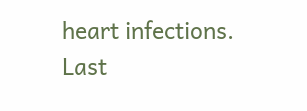heart infections.
Last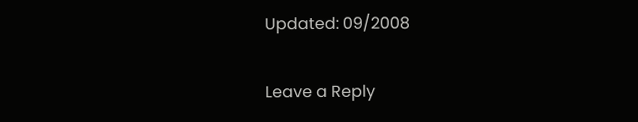Updated: 09/2008

Leave a Reply